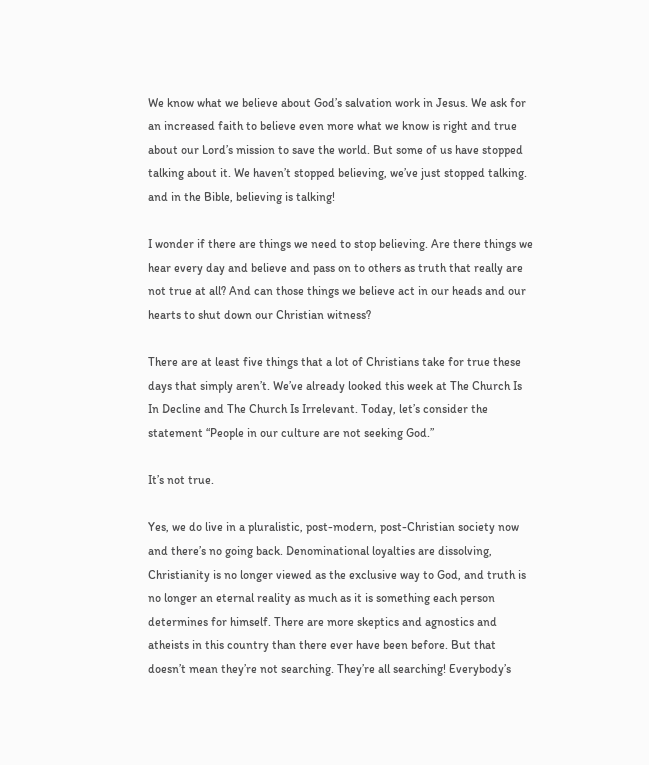We know what we believe about God’s salvation work in Jesus. We ask for an increased faith to believe even more what we know is right and true about our Lord’s mission to save the world. But some of us have stopped talking about it. We haven’t stopped believing, we’ve just stopped talking. and in the Bible, believing is talking!

I wonder if there are things we need to stop believing. Are there things we hear every day and believe and pass on to others as truth that really are not true at all? And can those things we believe act in our heads and our hearts to shut down our Christian witness?

There are at least five things that a lot of Christians take for true these days that simply aren’t. We’ve already looked this week at The Church Is In Decline and The Church Is Irrelevant. Today, let’s consider the statement “People in our culture are not seeking God.”

It’s not true.

Yes, we do live in a pluralistic, post-modern, post-Christian society now and there’s no going back. Denominational loyalties are dissolving, Christianity is no longer viewed as the exclusive way to God, and truth is no longer an eternal reality as much as it is something each person determines for himself. There are more skeptics and agnostics and atheists in this country than there ever have been before. But that doesn’t mean they’re not searching. They’re all searching! Everybody’s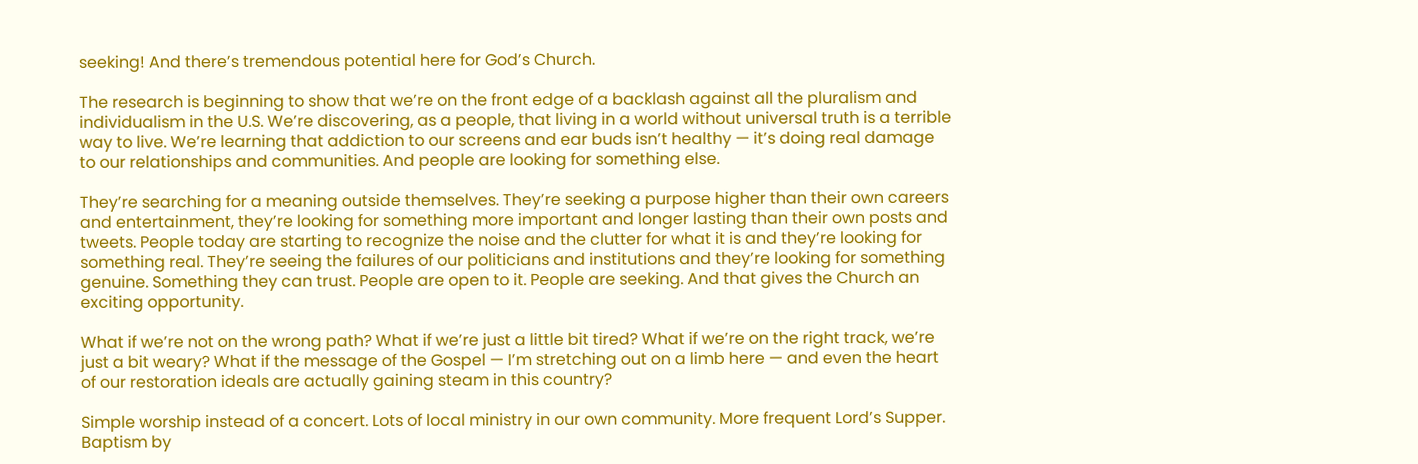seeking! And there’s tremendous potential here for God’s Church.

The research is beginning to show that we’re on the front edge of a backlash against all the pluralism and individualism in the U.S. We’re discovering, as a people, that living in a world without universal truth is a terrible way to live. We’re learning that addiction to our screens and ear buds isn’t healthy — it’s doing real damage to our relationships and communities. And people are looking for something else.

They’re searching for a meaning outside themselves. They’re seeking a purpose higher than their own careers and entertainment, they’re looking for something more important and longer lasting than their own posts and tweets. People today are starting to recognize the noise and the clutter for what it is and they’re looking for something real. They’re seeing the failures of our politicians and institutions and they’re looking for something genuine. Something they can trust. People are open to it. People are seeking. And that gives the Church an exciting opportunity.

What if we’re not on the wrong path? What if we’re just a little bit tired? What if we’re on the right track, we’re just a bit weary? What if the message of the Gospel — I’m stretching out on a limb here — and even the heart of our restoration ideals are actually gaining steam in this country?

Simple worship instead of a concert. Lots of local ministry in our own community. More frequent Lord’s Supper. Baptism by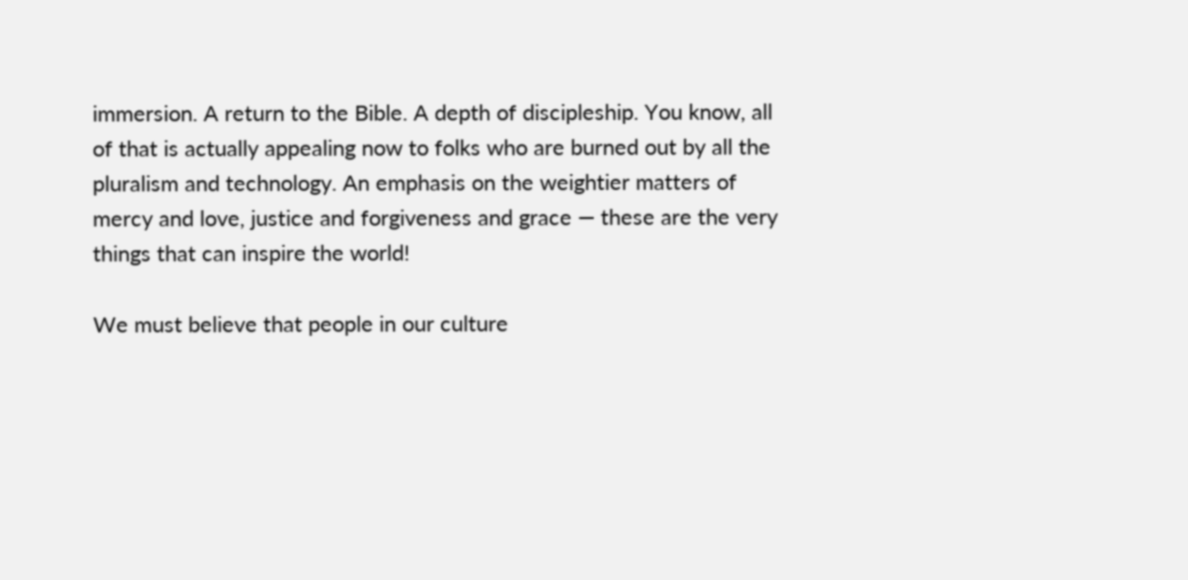immersion. A return to the Bible. A depth of discipleship. You know, all of that is actually appealing now to folks who are burned out by all the pluralism and technology. An emphasis on the weightier matters of mercy and love, justice and forgiveness and grace — these are the very things that can inspire the world!

We must believe that people in our culture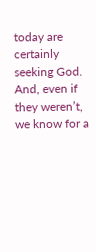today are certainly seeking God. And, even if they weren’t, we know for a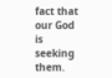fact that our God is seeking them.